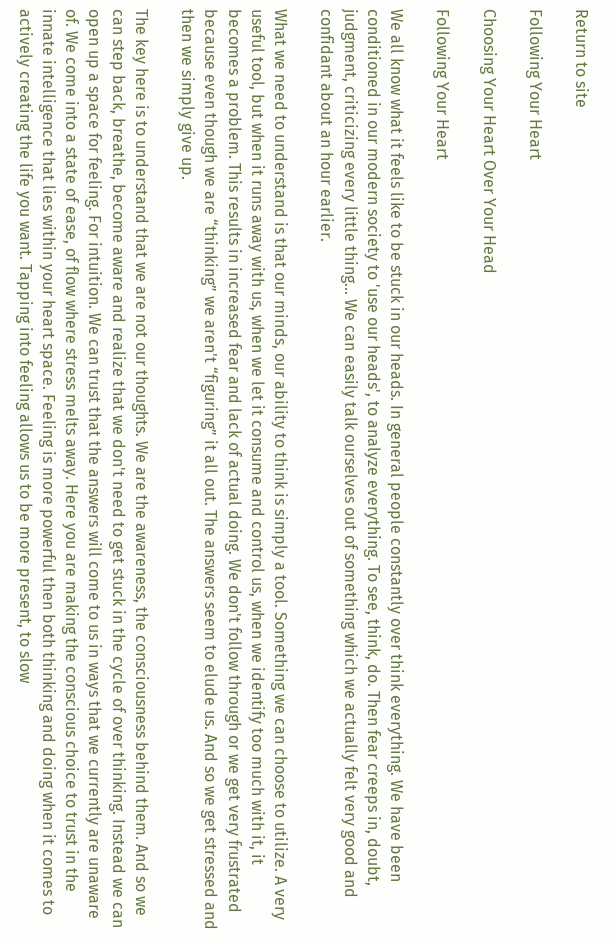Return to site

Following Your Heart

Choosing Your Heart Over Your Head

Following Your Heart

We all know what it feels like to be stuck in our heads. In general people constantly over think everything. We have been conditioned in our modern society to 'use our heads', to analyze everything. To see, think, do. Then fear creeps in, doubt, judgment, criticizing every little thing... We can easily talk ourselves out of something which we actually felt very good and confidant about an hour earlier.

What we need to understand is that our minds, our ability to think is simply a tool. Something we can choose to utilize. A very useful tool, but when it runs away with us, when we let it consume and control us, when we identify too much with it, it becomes a problem. This results in increased fear and lack of actual doing. We don't follow through or we get very frustrated because even though we are “thinking” we aren't “figuring” it all out. The answers seem to elude us. And so we get stressed and then we simply give up.

The key here is to understand that we are not our thoughts. We are the awareness, the consciousness behind them. And so we can step back, breathe, become aware and realize that we don't need to get stuck in the cycle of over thinking. Instead we can open up a space for feeling. For intuition. We can trust that the answers will come to us in ways that we currently are unaware of. We come into a state of ease, of flow where stress melts away. Here you are making the conscious choice to trust in the innate intelligence that lies within your heart space. Feeling is more powerful then both thinking and doing when it comes to actively creating the life you want. Tapping into feeling allows us to be more present, to slow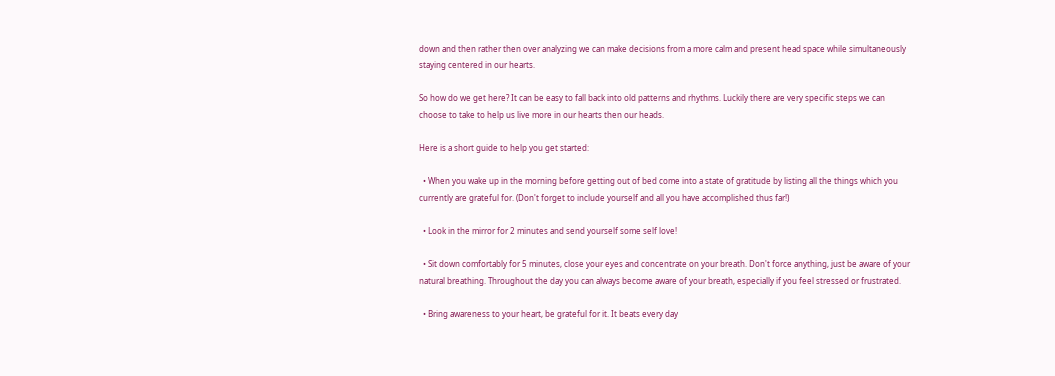down and then rather then over analyzing we can make decisions from a more calm and present head space while simultaneously staying centered in our hearts.

So how do we get here? It can be easy to fall back into old patterns and rhythms. Luckily there are very specific steps we can choose to take to help us live more in our hearts then our heads.

Here is a short guide to help you get started:

  • When you wake up in the morning before getting out of bed come into a state of gratitude by listing all the things which you currently are grateful for. (Don't forget to include yourself and all you have accomplished thus far!)

  • Look in the mirror for 2 minutes and send yourself some self love!

  • Sit down comfortably for 5 minutes, close your eyes and concentrate on your breath. Don't force anything, just be aware of your natural breathing. Throughout the day you can always become aware of your breath, especially if you feel stressed or frustrated.

  • Bring awareness to your heart, be grateful for it. It beats every day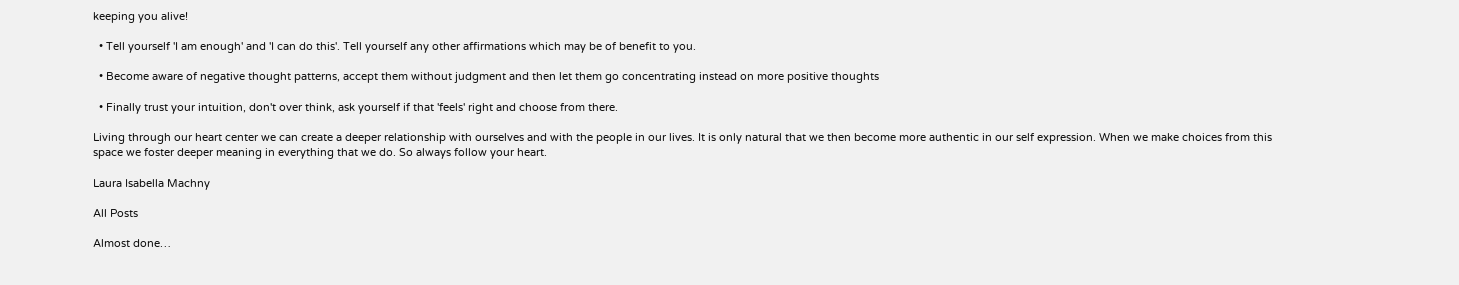keeping you alive!

  • Tell yourself 'I am enough' and 'I can do this'. Tell yourself any other affirmations which may be of benefit to you.

  • Become aware of negative thought patterns, accept them without judgment and then let them go concentrating instead on more positive thoughts

  • Finally trust your intuition, don't over think, ask yourself if that 'feels' right and choose from there.

Living through our heart center we can create a deeper relationship with ourselves and with the people in our lives. It is only natural that we then become more authentic in our self expression. When we make choices from this space we foster deeper meaning in everything that we do. So always follow your heart.

Laura Isabella Machny

All Posts

Almost done…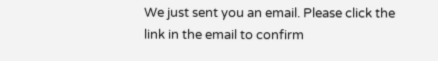We just sent you an email. Please click the link in the email to confirm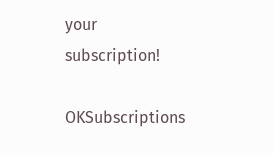your subscription!

OKSubscriptions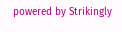powered by Strikingly